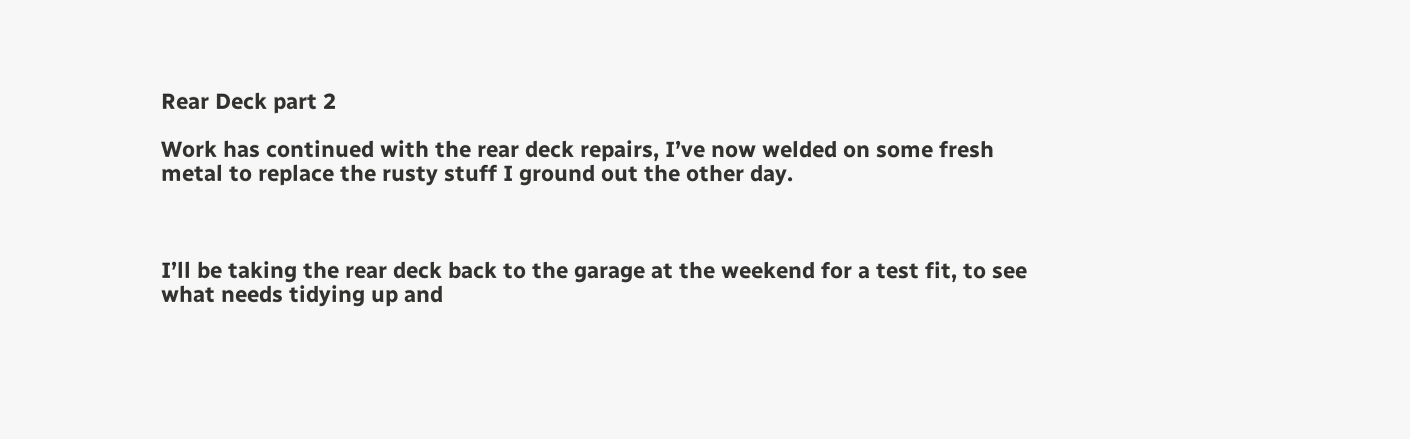Rear Deck part 2

Work has continued with the rear deck repairs, I’ve now welded on some fresh metal to replace the rusty stuff I ground out the other day.



I’ll be taking the rear deck back to the garage at the weekend for a test fit, to see what needs tidying up and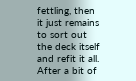fettling, then it just remains to sort out the deck itself and refit it all. After a bit of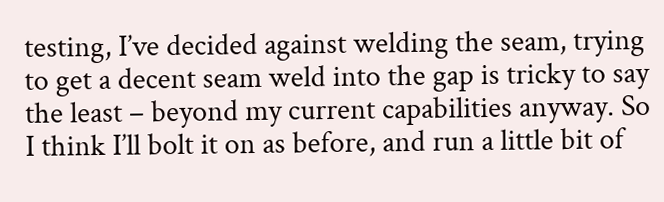testing, I’ve decided against welding the seam, trying to get a decent seam weld into the gap is tricky to say the least – beyond my current capabilities anyway. So I think I’ll bolt it on as before, and run a little bit of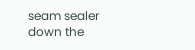seam sealer down the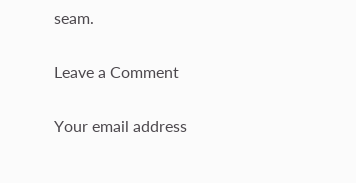seam.

Leave a Comment

Your email address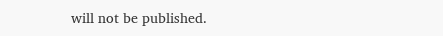will not be published.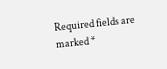Required fields are marked *